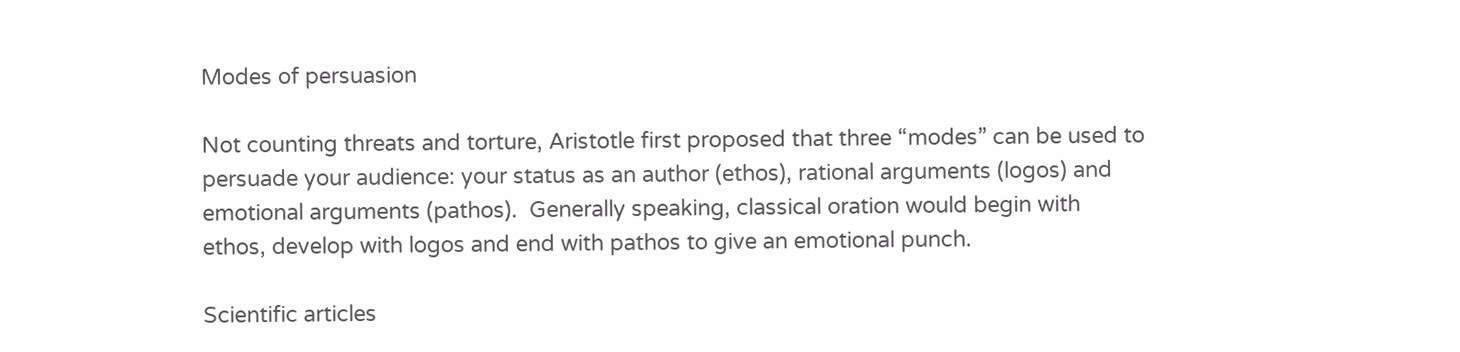Modes of persuasion

Not counting threats and torture, Aristotle first proposed that three “modes” can be used to persuade your audience: your status as an author (ethos), rational arguments (logos) and emotional arguments (pathos).  Generally speaking, classical oration would begin with ethos, develop with logos and end with pathos to give an emotional punch.

Scientific articles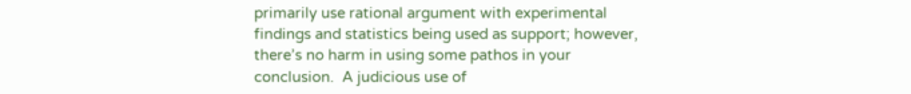primarily use rational argument with experimental findings and statistics being used as support; however, there’s no harm in using some pathos in your conclusion.  A judicious use of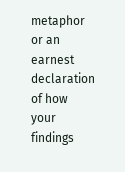metaphor or an earnest declaration of how your findings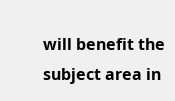will benefit the subject area in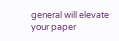general will elevate your paper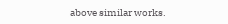above similar works.